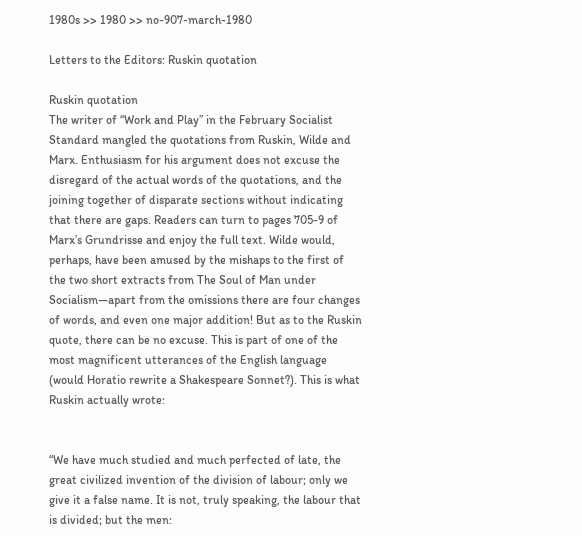1980s >> 1980 >> no-907-march-1980

Letters to the Editors: Ruskin quotation

Ruskin quotation
The writer of “Work and Play” in the February Socialist Standard mangled the quotations from Ruskin, Wilde and Marx. Enthusiasm for his argument does not excuse the disregard of the actual words of the quotations, and the joining together of disparate sections without indicating that there are gaps. Readers can turn to pages 705-9 of Marx’s Grundrisse and enjoy the full text. Wilde would, perhaps, have been amused by the mishaps to the first of the two short extracts from The Soul of Man under Socialism—apart from the omissions there are four changes of words, and even one major addition! But as to the Ruskin quote, there can be no excuse. This is part of one of the most magnificent utterances of the English language (would Horatio rewrite a Shakespeare Sonnet?). This is what Ruskin actually wrote:


“We have much studied and much perfected of late, the great civilized invention of the division of labour; only we give it a false name. It is not, truly speaking, the labour that is divided; but the men: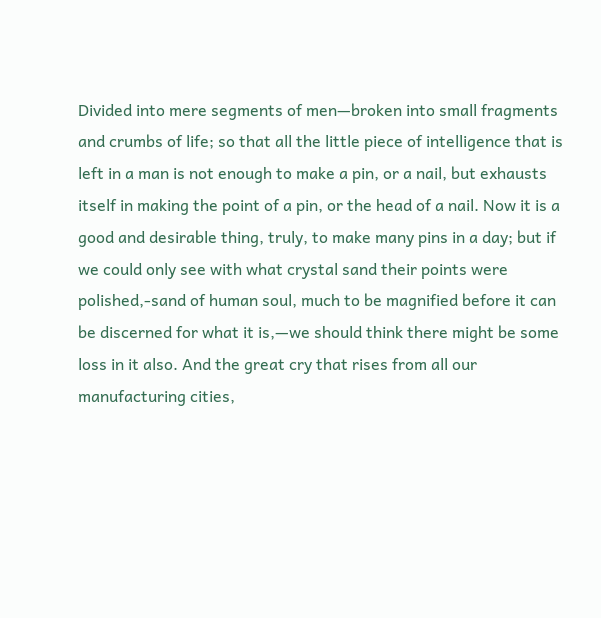Divided into mere segments of men—broken into small fragments and crumbs of life; so that all the little piece of intelligence that is left in a man is not enough to make a pin, or a nail, but exhausts itself in making the point of a pin, or the head of a nail. Now it is a good and desirable thing, truly, to make many pins in a day; but if we could only see with what crystal sand their points were polished,-sand of human soul, much to be magnified before it can be discerned for what it is,—we should think there might be some loss in it also. And the great cry that rises from all our manufacturing cities,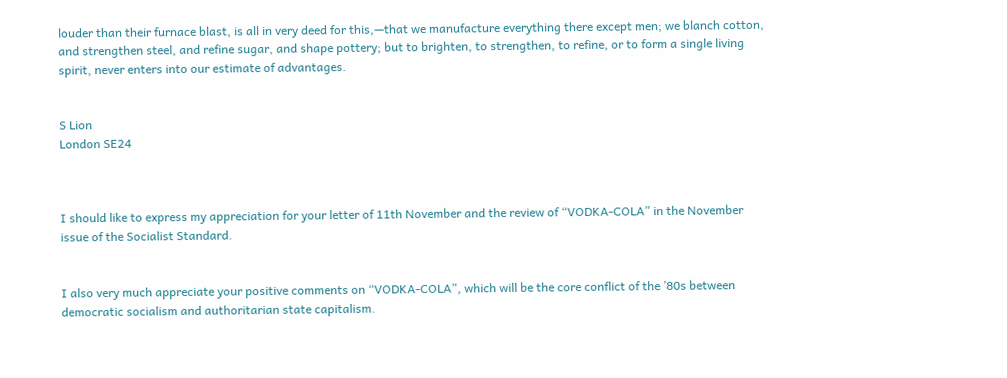louder than their furnace blast, is all in very deed for this,—that we manufacture everything there except men; we blanch cotton, and strengthen steel, and refine sugar, and shape pottery; but to brighten, to strengthen, to refine, or to form a single living spirit, never enters into our estimate of advantages.


S Lion
London SE24



I should like to express my appreciation for your letter of 11th November and the review of “VODKA-COLA” in the November issue of the Socialist Standard.


I also very much appreciate your positive comments on “VODKA-COLA”, which will be the core conflict of the ’80s between democratic socialism and authoritarian state capitalism.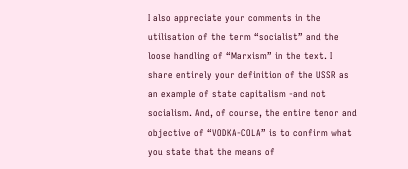I also appreciate your comments in the utilisation of the term “socialist” and the loose handling of “Marxism” in the text. I share entirely your definition of the USSR as an example of state capitalism -and not socialism. And, of course, the entire tenor and objective of “VODKA-COLA” is to confirm what you state that the means of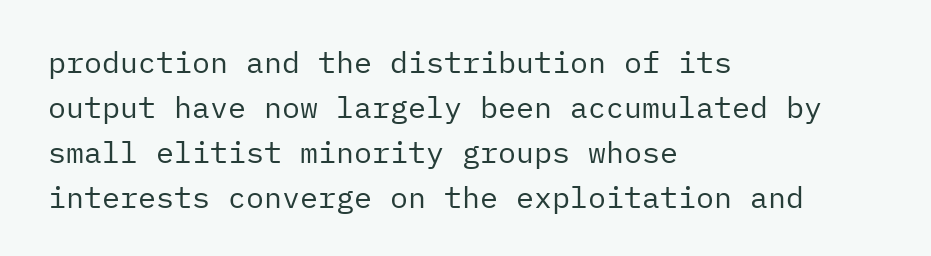production and the distribution of its output have now largely been accumulated by small elitist minority groups whose interests converge on the exploitation and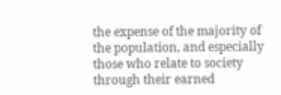the expense of the majority of the population, and especially those who relate to society through their earned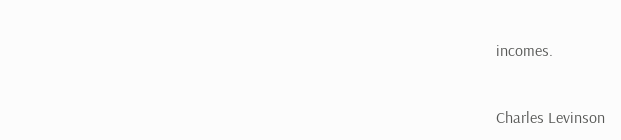incomes.


Charles Levinson